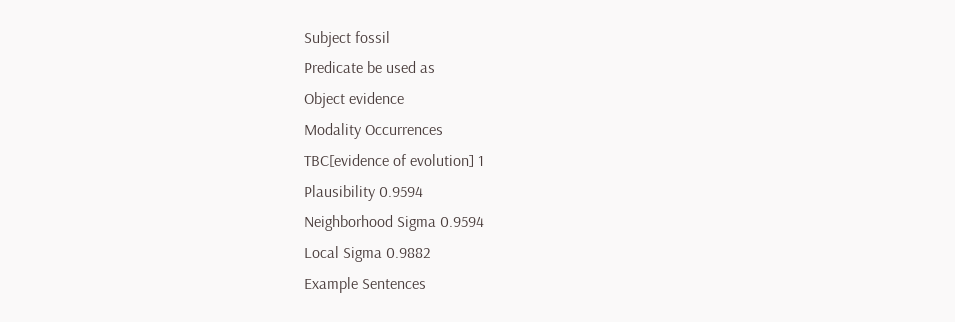Subject fossil
Predicate be used as
Object evidence
Modality Occurrences
TBC[evidence of evolution] 1
Plausibility 0.9594
Neighborhood Sigma 0.9594
Local Sigma 0.9882
Example Sentences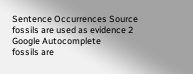Sentence Occurrences Source
fossils are used as evidence 2 Google Autocomplete
fossils are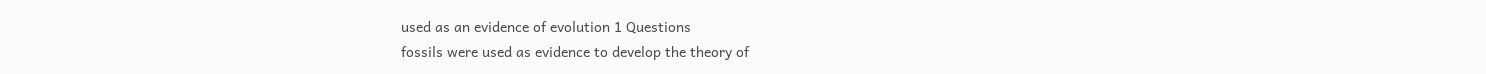used as an evidence of evolution 1 Questions
fossils were used as evidence to develop the theory of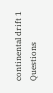continental drift 1 Questions